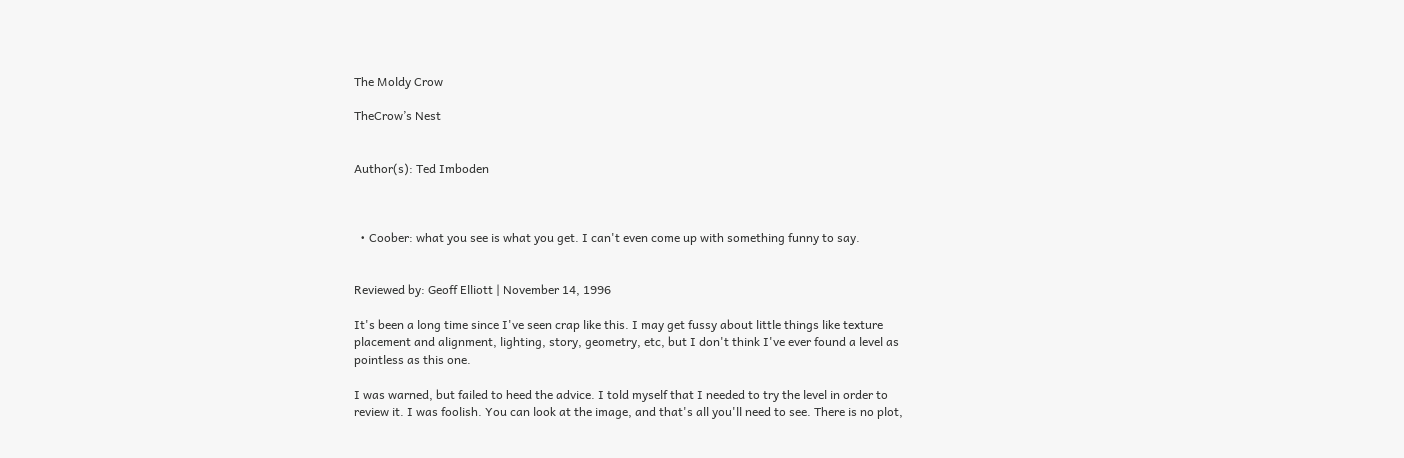The Moldy Crow

TheCrow’s Nest


Author(s): Ted Imboden



  • Coober: what you see is what you get. I can't even come up with something funny to say.


Reviewed by: Geoff Elliott | November 14, 1996

It's been a long time since I've seen crap like this. I may get fussy about little things like texture placement and alignment, lighting, story, geometry, etc, but I don't think I've ever found a level as pointless as this one.

I was warned, but failed to heed the advice. I told myself that I needed to try the level in order to review it. I was foolish. You can look at the image, and that's all you'll need to see. There is no plot,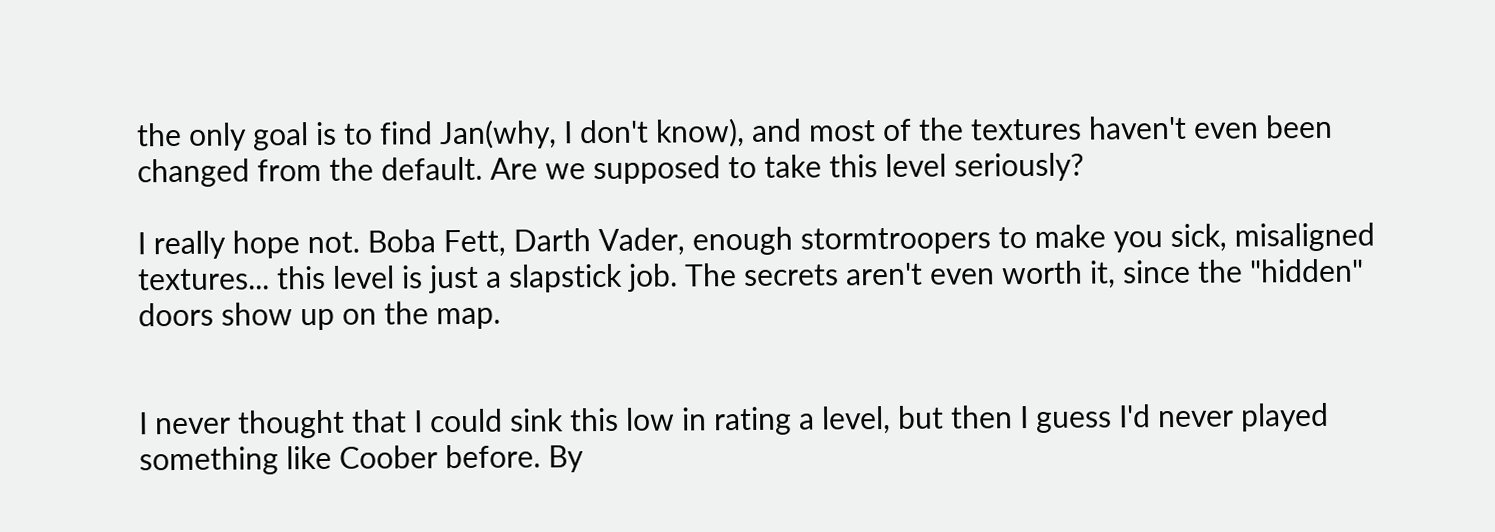the only goal is to find Jan(why, I don't know), and most of the textures haven't even been changed from the default. Are we supposed to take this level seriously?

I really hope not. Boba Fett, Darth Vader, enough stormtroopers to make you sick, misaligned textures... this level is just a slapstick job. The secrets aren't even worth it, since the "hidden" doors show up on the map.


I never thought that I could sink this low in rating a level, but then I guess I'd never played something like Coober before. By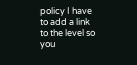policy I have to add a link to the level so you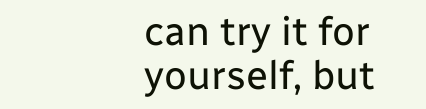can try it for yourself, but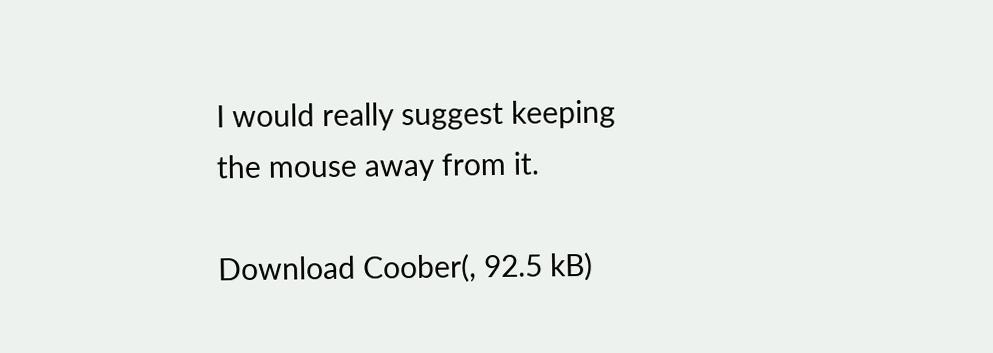I would really suggest keeping the mouse away from it.

Download Coober(, 92.5 kB)